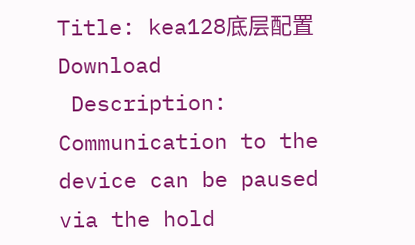Title: kea128底层配置 Download
 Description: Communication to the device can be paused via the hold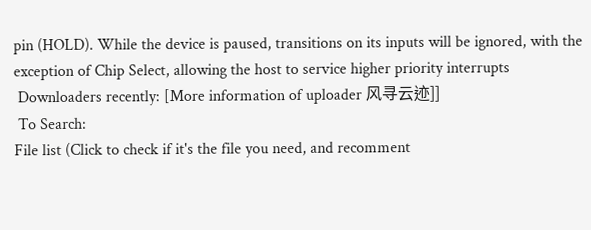pin (HOLD). While the device is paused, transitions on its inputs will be ignored, with the exception of Chip Select, allowing the host to service higher priority interrupts
 Downloaders recently: [More information of uploader 风寻云迹]]
 To Search:
File list (Click to check if it's the file you need, and recomment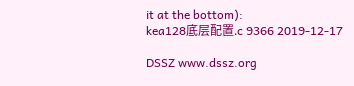it at the bottom):
kea128底层配置.c 9366 2019-12-17

DSSZ www.dssz.org